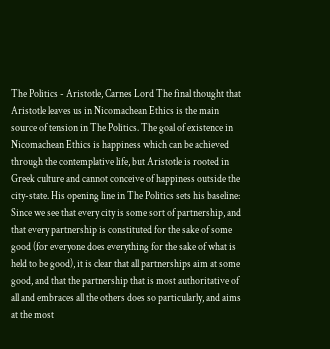The Politics - Aristotle, Carnes Lord The final thought that Aristotle leaves us in Nicomachean Ethics is the main source of tension in The Politics. The goal of existence in Nicomachean Ethics is happiness which can be achieved through the contemplative life, but Aristotle is rooted in Greek culture and cannot conceive of happiness outside the city-state. His opening line in The Politics sets his baseline:
Since we see that every city is some sort of partnership, and that every partnership is constituted for the sake of some good (for everyone does everything for the sake of what is held to be good), it is clear that all partnerships aim at some good, and that the partnership that is most authoritative of all and embraces all the others does so particularly, and aims at the most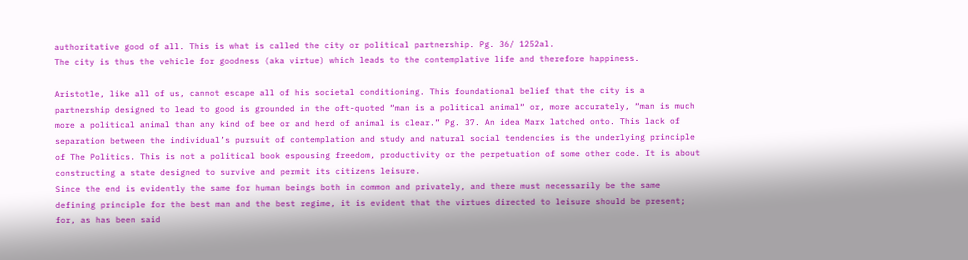authoritative good of all. This is what is called the city or political partnership. Pg. 36/ 1252al.
The city is thus the vehicle for goodness (aka virtue) which leads to the contemplative life and therefore happiness.

Aristotle, like all of us, cannot escape all of his societal conditioning. This foundational belief that the city is a partnership designed to lead to good is grounded in the oft-quoted “man is a political animal“ or, more accurately, “man is much more a political animal than any kind of bee or and herd of animal is clear.” Pg. 37. An idea Marx latched onto. This lack of separation between the individual’s pursuit of contemplation and study and natural social tendencies is the underlying principle of The Politics. This is not a political book espousing freedom, productivity or the perpetuation of some other code. It is about constructing a state designed to survive and permit its citizens leisure.
Since the end is evidently the same for human beings both in common and privately, and there must necessarily be the same defining principle for the best man and the best regime, it is evident that the virtues directed to leisure should be present; for, as has been said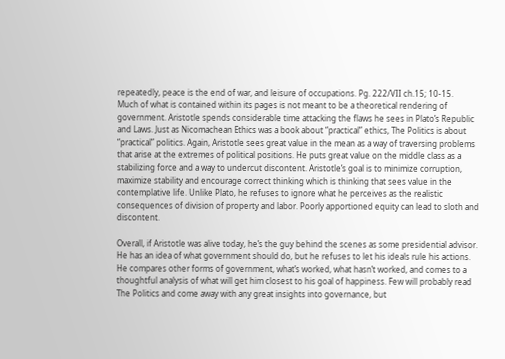repeatedly, peace is the end of war, and leisure of occupations. Pg. 222/VII ch.15; 10-15.
Much of what is contained within its pages is not meant to be a theoretical rendering of government. Aristotle spends considerable time attacking the flaws he sees in Plato’s Republic and Laws. Just as Nicomachean Ethics was a book about “practical” ethics, The Politics is about “practical” politics. Again, Aristotle sees great value in the mean as a way of traversing problems that arise at the extremes of political positions. He puts great value on the middle class as a stabilizing force and a way to undercut discontent. Aristotle’s goal is to minimize corruption, maximize stability and encourage correct thinking which is thinking that sees value in the contemplative life. Unlike Plato, he refuses to ignore what he perceives as the realistic consequences of division of property and labor. Poorly apportioned equity can lead to sloth and discontent.

Overall, if Aristotle was alive today, he’s the guy behind the scenes as some presidential advisor. He has an idea of what government should do, but he refuses to let his ideals rule his actions. He compares other forms of government, what’s worked, what hasn’t worked, and comes to a thoughtful analysis of what will get him closest to his goal of happiness. Few will probably read The Politics and come away with any great insights into governance, but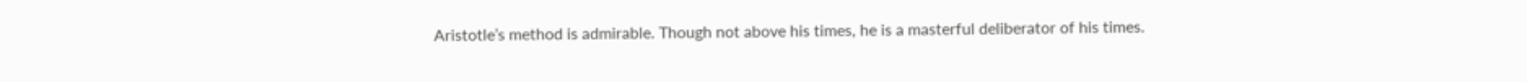Aristotle’s method is admirable. Though not above his times, he is a masterful deliberator of his times.